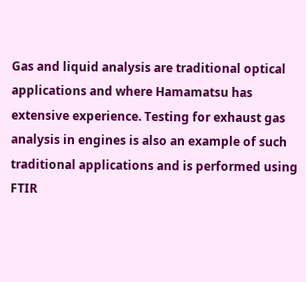Gas and liquid analysis are traditional optical applications and where Hamamatsu has extensive experience. Testing for exhaust gas analysis in engines is also an example of such traditional applications and is performed using FTIR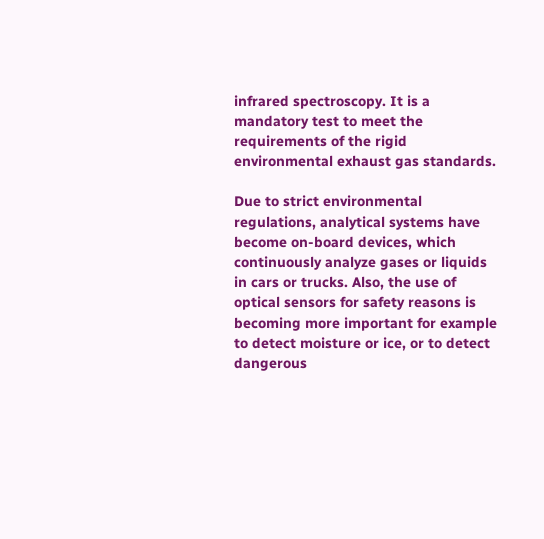infrared spectroscopy. It is a mandatory test to meet the requirements of the rigid environmental exhaust gas standards.

Due to strict environmental regulations, analytical systems have become on-board devices, which continuously analyze gases or liquids in cars or trucks. Also, the use of optical sensors for safety reasons is becoming more important for example to detect moisture or ice, or to detect dangerous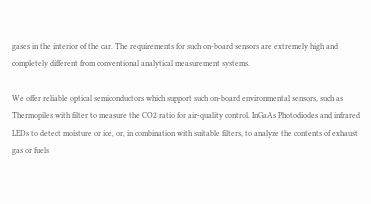gases in the interior of the car. The requirements for such on-board sensors are extremely high and completely different from conventional analytical measurement systems.

We offer reliable optical semiconductors which support such on-board environmental sensors, such as Thermopiles with filter to measure the CO2 ratio for air-quality control. InGaAs Photodiodes and infrared LEDs to detect moisture or ice, or, in combination with suitable filters, to analyze the contents of exhaust gas or fuels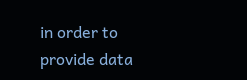in order to provide data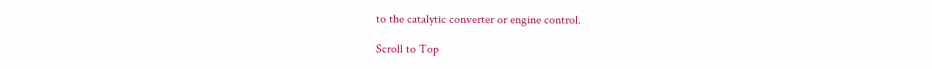to the catalytic converter or engine control.

Scroll to Top